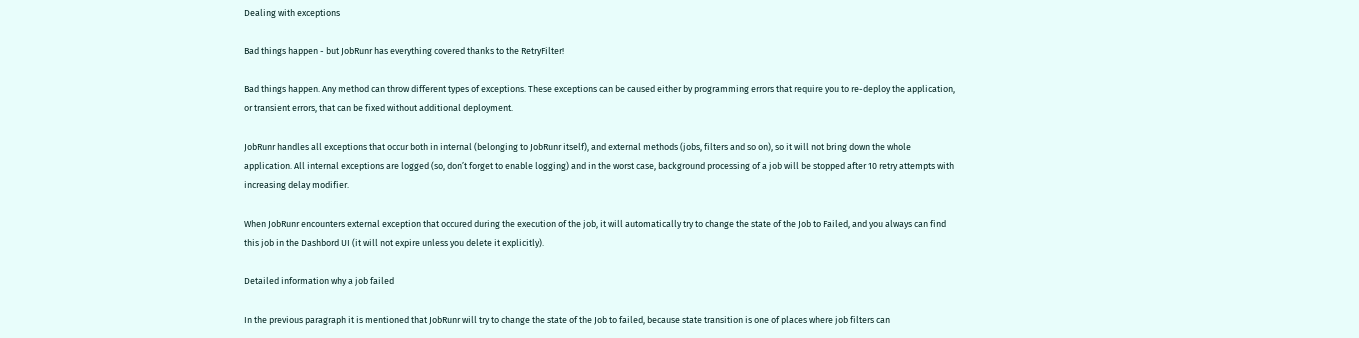Dealing with exceptions

Bad things happen - but JobRunr has everything covered thanks to the RetryFilter!

Bad things happen. Any method can throw different types of exceptions. These exceptions can be caused either by programming errors that require you to re-deploy the application, or transient errors, that can be fixed without additional deployment.

JobRunr handles all exceptions that occur both in internal (belonging to JobRunr itself), and external methods (jobs, filters and so on), so it will not bring down the whole application. All internal exceptions are logged (so, don’t forget to enable logging) and in the worst case, background processing of a job will be stopped after 10 retry attempts with increasing delay modifier.

When JobRunr encounters external exception that occured during the execution of the job, it will automatically try to change the state of the Job to Failed, and you always can find this job in the Dashbord UI (it will not expire unless you delete it explicitly).

Detailed information why a job failed

In the previous paragraph it is mentioned that JobRunr will try to change the state of the Job to failed, because state transition is one of places where job filters can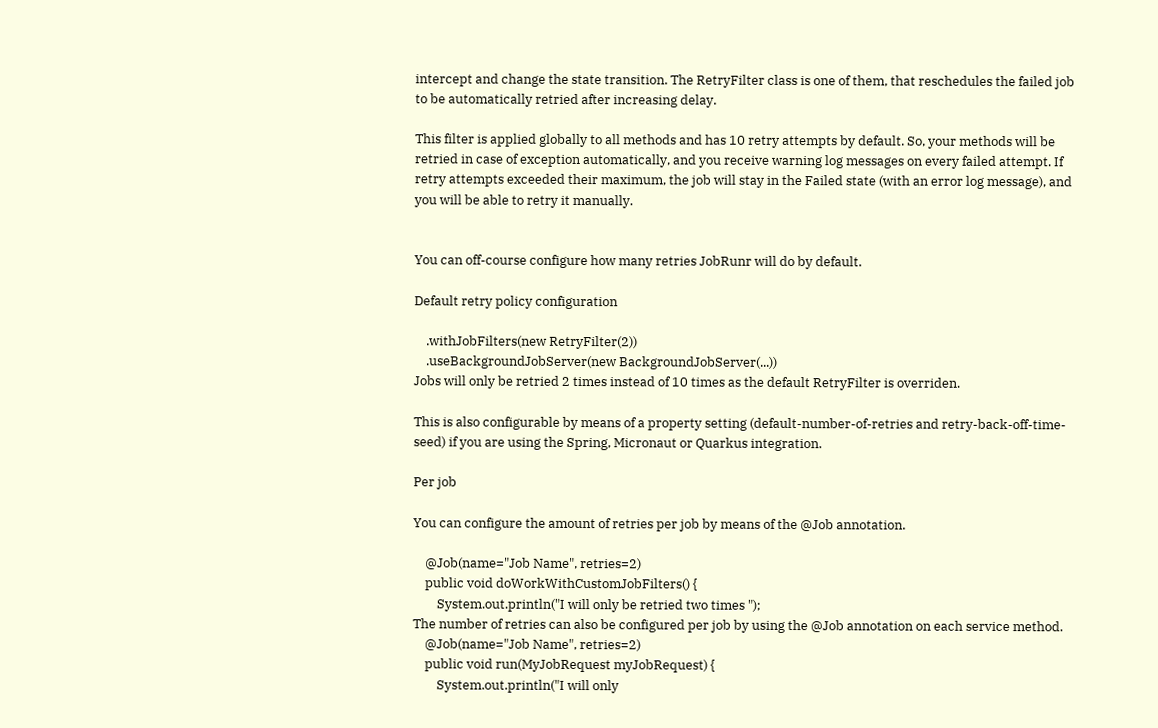intercept and change the state transition. The RetryFilter class is one of them, that reschedules the failed job to be automatically retried after increasing delay.

This filter is applied globally to all methods and has 10 retry attempts by default. So, your methods will be retried in case of exception automatically, and you receive warning log messages on every failed attempt. If retry attempts exceeded their maximum, the job will stay in the Failed state (with an error log message), and you will be able to retry it manually.


You can off-course configure how many retries JobRunr will do by default.

Default retry policy configuration

    .withJobFilters(new RetryFilter(2))
    .useBackgroundJobServer(new BackgroundJobServer(...))
Jobs will only be retried 2 times instead of 10 times as the default RetryFilter is overriden.

This is also configurable by means of a property setting (default-number-of-retries and retry-back-off-time-seed) if you are using the Spring, Micronaut or Quarkus integration.

Per job

You can configure the amount of retries per job by means of the @Job annotation.

    @Job(name="Job Name", retries=2)
    public void doWorkWithCustomJobFilters() {
        System.out.println("I will only be retried two times ");
The number of retries can also be configured per job by using the @Job annotation on each service method.
    @Job(name="Job Name", retries=2)
    public void run(MyJobRequest myJobRequest) {
        System.out.println("I will only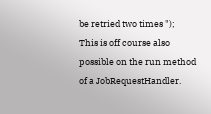be retried two times ");
This is off course also possible on the run method of a JobRequestHandler.